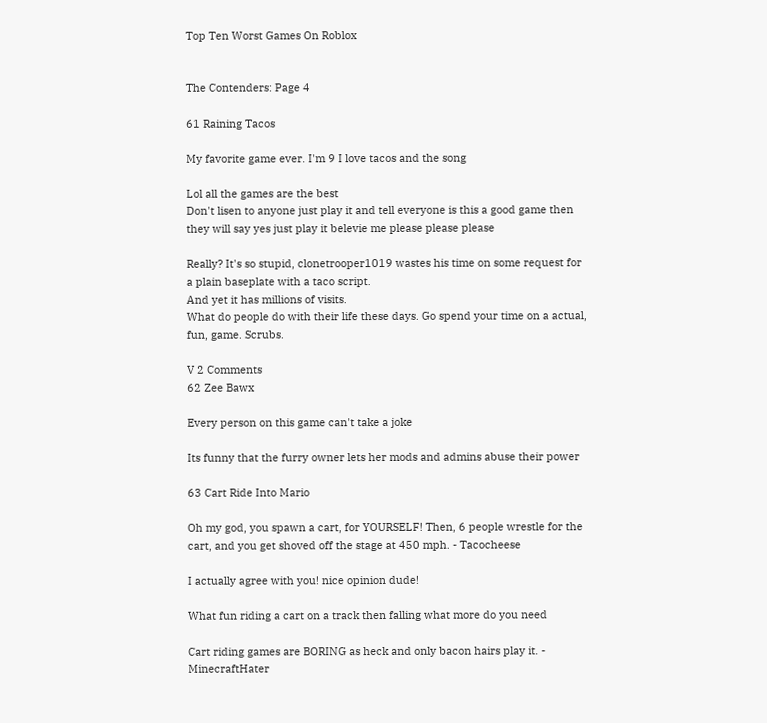Top Ten Worst Games On Roblox


The Contenders: Page 4

61 Raining Tacos

My favorite game ever. I'm 9 I love tacos and the song

Lol all the games are the best
Don't lisen to anyone just play it and tell everyone is this a good game then they will say yes just play it belevie me please please please

Really? It's so stupid, clonetrooper1019 wastes his time on some request for a plain baseplate with a taco script.
And yet it has millions of visits.
What do people do with their life these days. Go spend your time on a actual, fun, game. Scrubs.

V 2 Comments
62 Zee Bawx

Every person on this game can't take a joke

Its funny that the furry owner lets her mods and admins abuse their power

63 Cart Ride Into Mario

Oh my god, you spawn a cart, for YOURSELF! Then, 6 people wrestle for the cart, and you get shoved off the stage at 450 mph. - Tacocheese

I actually agree with you! nice opinion dude!

What fun riding a cart on a track then falling what more do you need

Cart riding games are BORING as heck and only bacon hairs play it. - MinecraftHater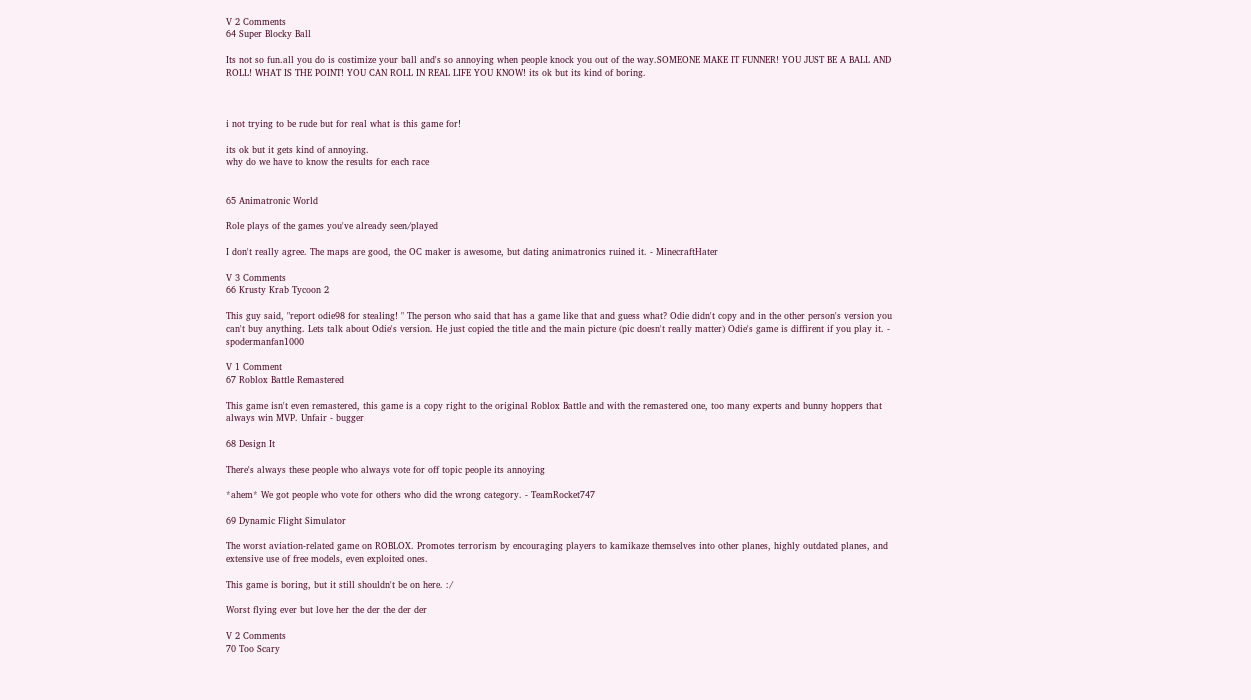V 2 Comments
64 Super Blocky Ball

Its not so fun.all you do is costimize your ball and's so annoying when people knock you out of the way.SOMEONE MAKE IT FUNNER! YOU JUST BE A BALL AND ROLL! WHAT IS THE POINT! YOU CAN ROLL IN REAL LIFE YOU KNOW! its ok but its kind of boring.



i not trying to be rude but for real what is this game for!

its ok but it gets kind of annoying.
why do we have to know the results for each race


65 Animatronic World

Role plays of the games you've already seen/played

I don't really agree. The maps are good, the OC maker is awesome, but dating animatronics ruined it. - MinecraftHater

V 3 Comments
66 Krusty Krab Tycoon 2

This guy said, "report odie98 for stealing! " The person who said that has a game like that and guess what? Odie didn't copy and in the other person's version you can't buy anything. Lets talk about Odie's version. He just copied the title and the main picture (pic doesn't really matter) Odie's game is diffirent if you play it. - spodermanfan1000

V 1 Comment
67 Roblox Battle Remastered

This game isn't even remastered, this game is a copy right to the original Roblox Battle and with the remastered one, too many experts and bunny hoppers that always win MVP. Unfair - bugger

68 Design It

There's always these people who always vote for off topic people its annoying

*ahem* We got people who vote for others who did the wrong category. - TeamRocket747

69 Dynamic Flight Simulator

The worst aviation-related game on ROBLOX. Promotes terrorism by encouraging players to kamikaze themselves into other planes, highly outdated planes, and extensive use of free models, even exploited ones.

This game is boring, but it still shouldn't be on here. :/

Worst flying ever but love her the der the der der

V 2 Comments
70 Too Scary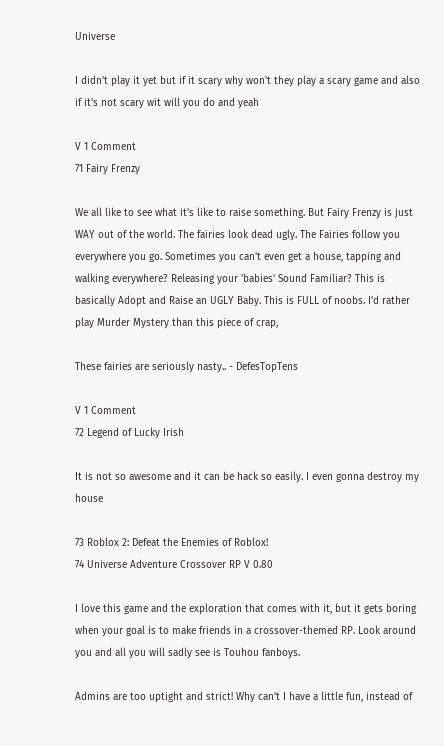Universe

I didn't play it yet but if it scary why won't they play a scary game and also if it's not scary wit will you do and yeah

V 1 Comment
71 Fairy Frenzy

We all like to see what it's like to raise something. But Fairy Frenzy is just WAY out of the world. The fairies look dead ugly. The Fairies follow you everywhere you go. Sometimes you can't even get a house, tapping and walking everywhere? Releasing your 'babies' Sound Familiar? This is basically Adopt and Raise an UGLY Baby. This is FULL of noobs. I'd rather play Murder Mystery than this piece of crap,

These fairies are seriously nasty.. - DefesTopTens

V 1 Comment
72 Legend of Lucky Irish

It is not so awesome and it can be hack so easily. I even gonna destroy my house

73 Roblox 2: Defeat the Enemies of Roblox!
74 Universe Adventure Crossover RP V 0.80

I love this game and the exploration that comes with it, but it gets boring when your goal is to make friends in a crossover-themed RP. Look around you and all you will sadly see is Touhou fanboys.

Admins are too uptight and strict! Why can't I have a little fun, instead of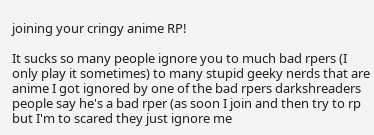joining your cringy anime RP!

It sucks so many people ignore you to much bad rpers (I only play it sometimes) to many stupid geeky nerds that are anime I got ignored by one of the bad rpers darkshreaders people say he's a bad rper (as soon I join and then try to rp but I'm to scared they just ignore me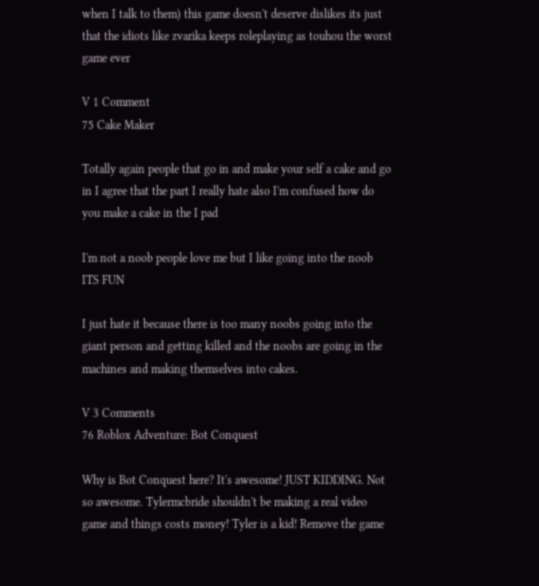when I talk to them) this game doesn't deserve dislikes its just that the idiots like zvarika keeps roleplaying as touhou the worst game ever

V 1 Comment
75 Cake Maker

Totally again people that go in and make your self a cake and go in I agree that the part I really hate also I'm confused how do you make a cake in the I pad

I'm not a noob people love me but I like going into the noob ITS FUN

I just hate it because there is too many noobs going into the giant person and getting killed and the noobs are going in the machines and making themselves into cakes.

V 3 Comments
76 Roblox Adventure: Bot Conquest

Why is Bot Conquest here? It's awesome! JUST KIDDING. Not so awesome. Tylermcbride shouldn't be making a real video game and things costs money! Tyler is a kid! Remove the game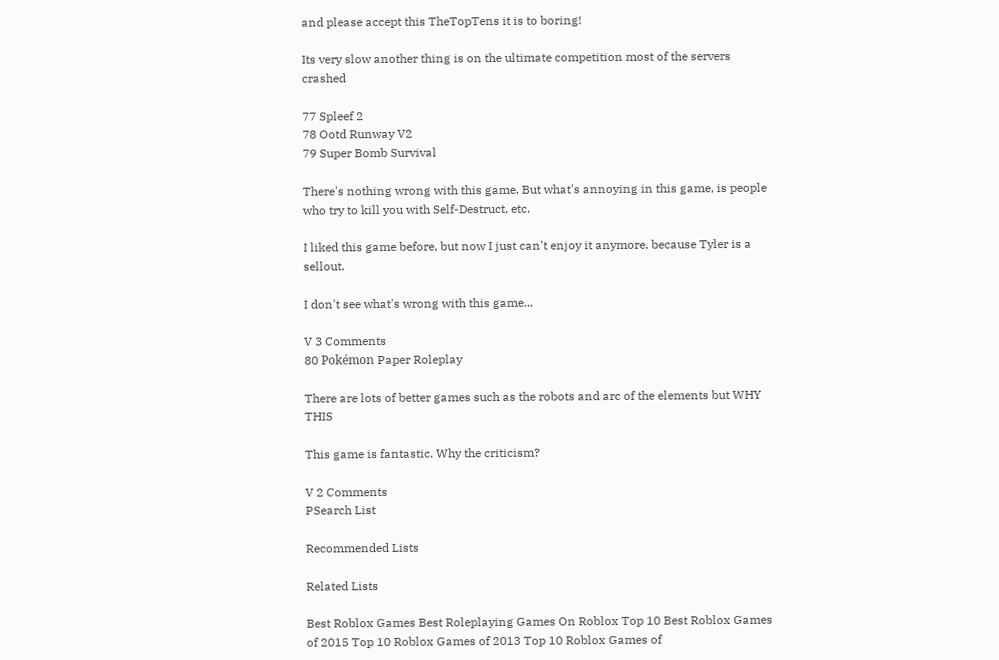and please accept this TheTopTens it is to boring!

Its very slow another thing is on the ultimate competition most of the servers crashed

77 Spleef 2
78 Ootd Runway V2
79 Super Bomb Survival

There's nothing wrong with this game. But what's annoying in this game, is people who try to kill you with Self-Destruct, etc.

I liked this game before, but now I just can't enjoy it anymore, because Tyler is a sellout.

I don't see what's wrong with this game...

V 3 Comments
80 Pokémon Paper Roleplay

There are lots of better games such as the robots and arc of the elements but WHY THIS

This game is fantastic. Why the criticism?

V 2 Comments
PSearch List

Recommended Lists

Related Lists

Best Roblox Games Best Roleplaying Games On Roblox Top 10 Best Roblox Games of 2015 Top 10 Roblox Games of 2013 Top 10 Roblox Games of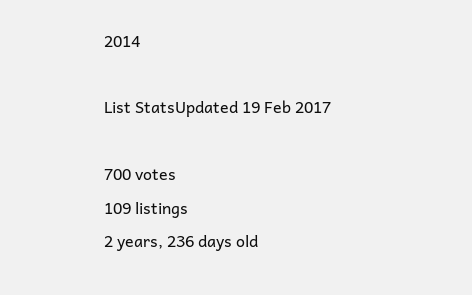2014

List StatsUpdated 19 Feb 2017

700 votes
109 listings
2 years, 236 days old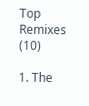Top Remixes (10)

1. The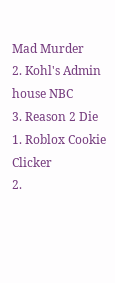Mad Murder
2. Kohl's Admin house NBC
3. Reason 2 Die
1. Roblox Cookie Clicker
2.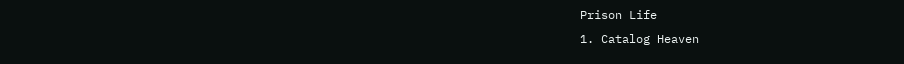Prison Life
1. Catalog Heaven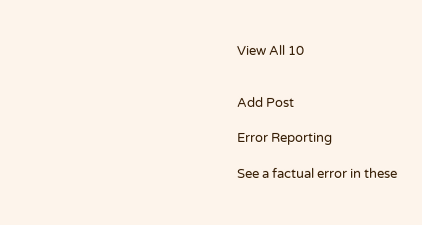View All 10


Add Post

Error Reporting

See a factual error in these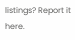listings? Report it here.